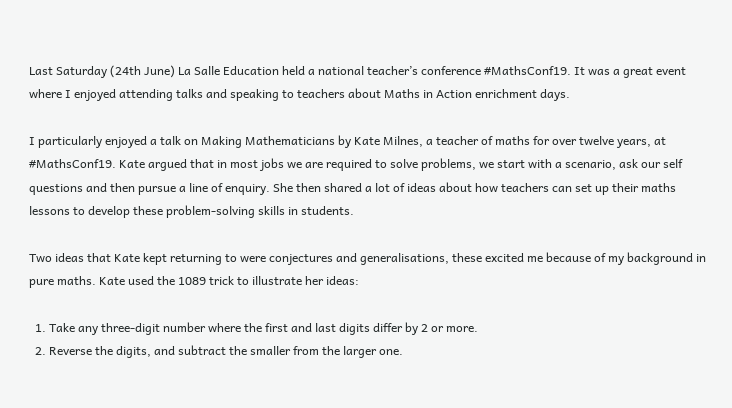Last Saturday (24th June) La Salle Education held a national teacher’s conference #MathsConf19. It was a great event where I enjoyed attending talks and speaking to teachers about Maths in Action enrichment days.

I particularly enjoyed a talk on Making Mathematicians by Kate Milnes, a teacher of maths for over twelve years, at #MathsConf19. Kate argued that in most jobs we are required to solve problems, we start with a scenario, ask our self questions and then pursue a line of enquiry. She then shared a lot of ideas about how teachers can set up their maths lessons to develop these problem-solving skills in students.

Two ideas that Kate kept returning to were conjectures and generalisations, these excited me because of my background in pure maths. Kate used the 1089 trick to illustrate her ideas:

  1. Take any three-digit number where the first and last digits differ by 2 or more.
  2. Reverse the digits, and subtract the smaller from the larger one.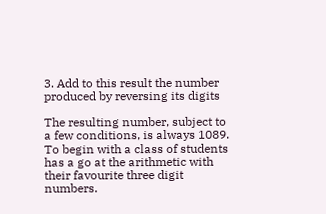3. Add to this result the number produced by reversing its digits

The resulting number, subject to a few conditions, is always 1089. To begin with a class of students has a go at the arithmetic with their favourite three digit numbers.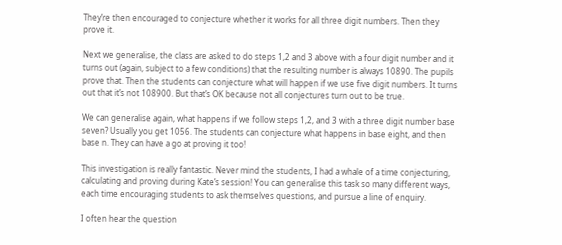They’re then encouraged to conjecture whether it works for all three digit numbers. Then they prove it.

Next we generalise, the class are asked to do steps 1,2 and 3 above with a four digit number and it turns out (again, subject to a few conditions) that the resulting number is always 10890. The pupils prove that. Then the students can conjecture what will happen if we use five digit numbers. It turns out that it’s not 108900. But that’s OK because not all conjectures turn out to be true.

We can generalise again, what happens if we follow steps 1,2, and 3 with a three digit number base seven? Usually you get 1056. The students can conjecture what happens in base eight, and then base n. They can have a go at proving it too!

This investigation is really fantastic. Never mind the students, I had a whale of a time conjecturing, calculating and proving during Kate’s session! You can generalise this task so many different ways, each time encouraging students to ask themselves questions, and pursue a line of enquiry.

I often hear the question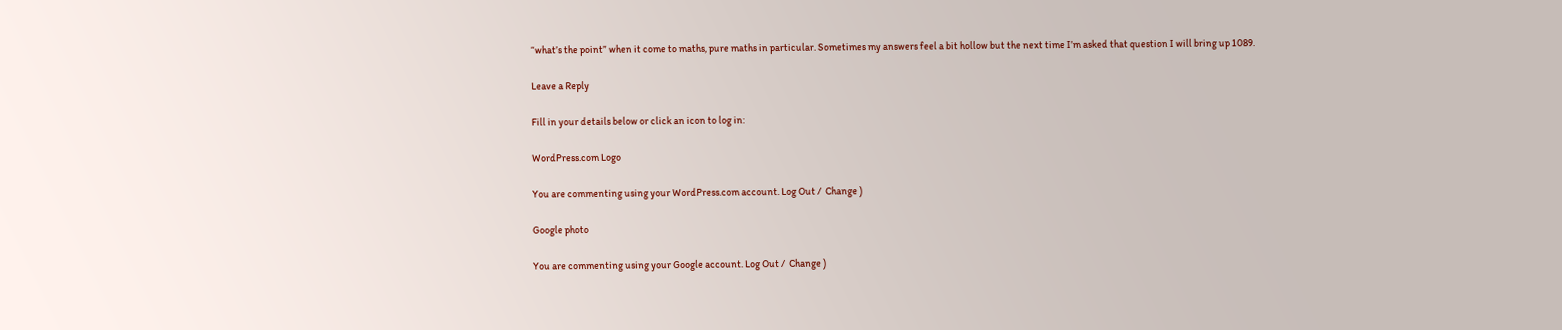“what’s the point” when it come to maths, pure maths in particular. Sometimes my answers feel a bit hollow but the next time I’m asked that question I will bring up 1089.

Leave a Reply

Fill in your details below or click an icon to log in:

WordPress.com Logo

You are commenting using your WordPress.com account. Log Out /  Change )

Google photo

You are commenting using your Google account. Log Out /  Change )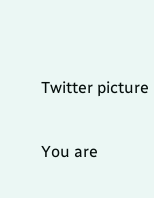Twitter picture

You are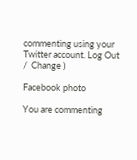commenting using your Twitter account. Log Out /  Change )

Facebook photo

You are commenting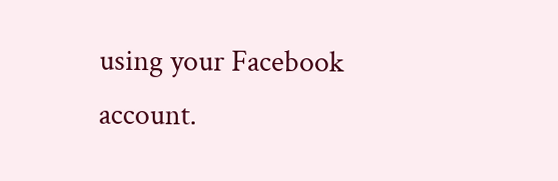using your Facebook account.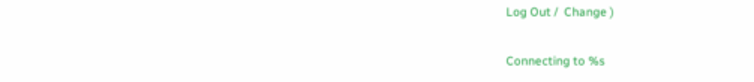Log Out /  Change )

Connecting to %s